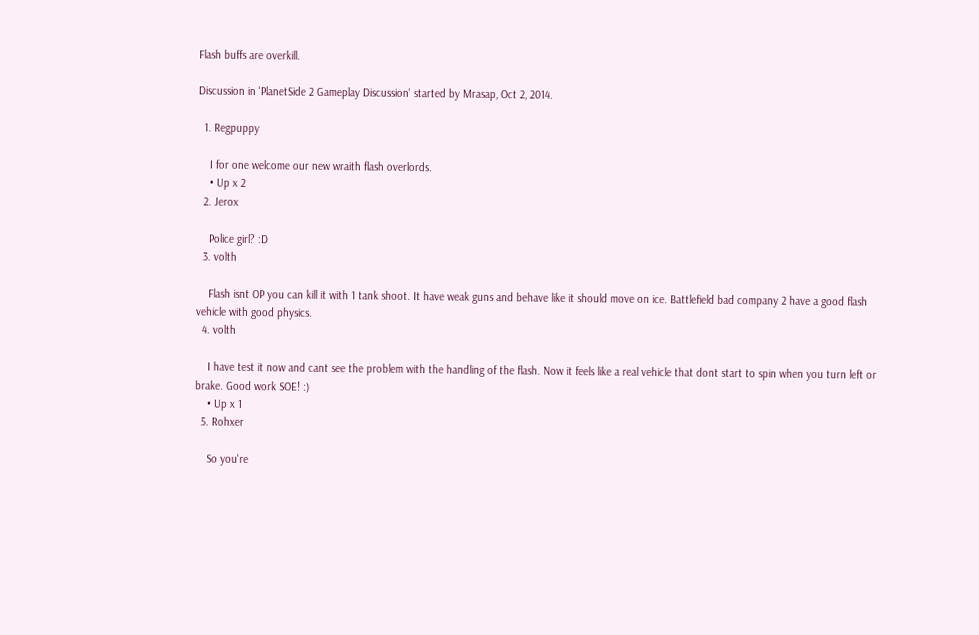Flash buffs are overkill.

Discussion in 'PlanetSide 2 Gameplay Discussion' started by Mrasap, Oct 2, 2014.

  1. Regpuppy

    I for one welcome our new wraith flash overlords.
    • Up x 2
  2. Jerox

    Police girl? :D
  3. volth

    Flash isnt OP you can kill it with 1 tank shoot. It have weak guns and behave like it should move on ice. Battlefield bad company 2 have a good flash vehicle with good physics.
  4. volth

    I have test it now and cant see the problem with the handling of the flash. Now it feels like a real vehicle that dont start to spin when you turn left or brake. Good work SOE! :)
    • Up x 1
  5. Rohxer

    So you're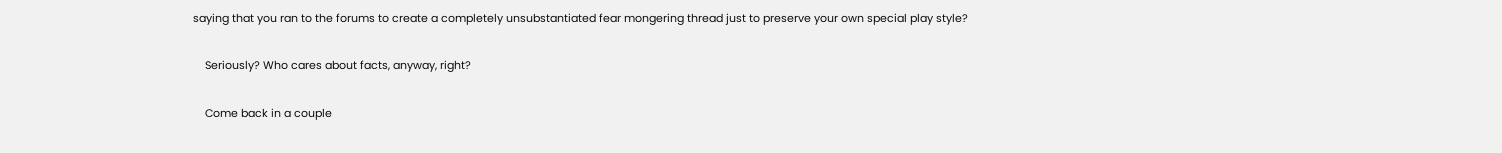saying that you ran to the forums to create a completely unsubstantiated fear mongering thread just to preserve your own special play style?

    Seriously? Who cares about facts, anyway, right?

    Come back in a couple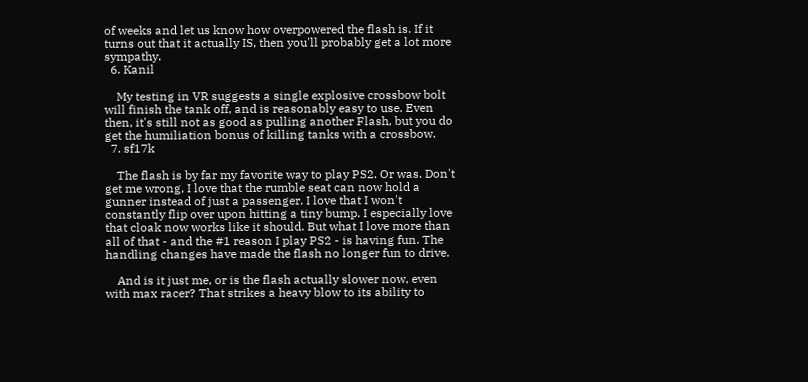of weeks and let us know how overpowered the flash is. If it turns out that it actually IS, then you'll probably get a lot more sympathy.
  6. Kanil

    My testing in VR suggests a single explosive crossbow bolt will finish the tank off, and is reasonably easy to use. Even then, it's still not as good as pulling another Flash, but you do get the humiliation bonus of killing tanks with a crossbow.
  7. sf17k

    The flash is by far my favorite way to play PS2. Or was. Don't get me wrong, I love that the rumble seat can now hold a gunner instead of just a passenger. I love that I won't constantly flip over upon hitting a tiny bump. I especially love that cloak now works like it should. But what I love more than all of that - and the #1 reason I play PS2 - is having fun. The handling changes have made the flash no longer fun to drive.

    And is it just me, or is the flash actually slower now, even with max racer? That strikes a heavy blow to its ability to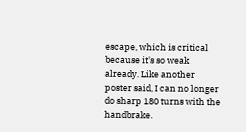escape, which is critical because it's so weak already. Like another poster said, I can no longer do sharp 180 turns with the handbrake.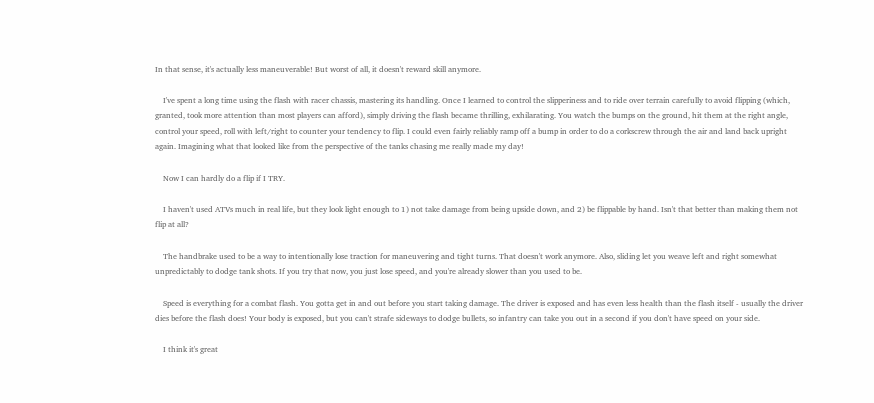In that sense, it's actually less maneuverable! But worst of all, it doesn't reward skill anymore.

    I've spent a long time using the flash with racer chassis, mastering its handling. Once I learned to control the slipperiness and to ride over terrain carefully to avoid flipping (which, granted, took more attention than most players can afford), simply driving the flash became thrilling, exhilarating. You watch the bumps on the ground, hit them at the right angle, control your speed, roll with left/right to counter your tendency to flip. I could even fairly reliably ramp off a bump in order to do a corkscrew through the air and land back upright again. Imagining what that looked like from the perspective of the tanks chasing me really made my day!

    Now I can hardly do a flip if I TRY.

    I haven't used ATVs much in real life, but they look light enough to 1) not take damage from being upside down, and 2) be flippable by hand. Isn't that better than making them not flip at all?

    The handbrake used to be a way to intentionally lose traction for maneuvering and tight turns. That doesn't work anymore. Also, sliding let you weave left and right somewhat unpredictably to dodge tank shots. If you try that now, you just lose speed, and you're already slower than you used to be.

    Speed is everything for a combat flash. You gotta get in and out before you start taking damage. The driver is exposed and has even less health than the flash itself - usually the driver dies before the flash does! Your body is exposed, but you can't strafe sideways to dodge bullets, so infantry can take you out in a second if you don't have speed on your side.

    I think it's great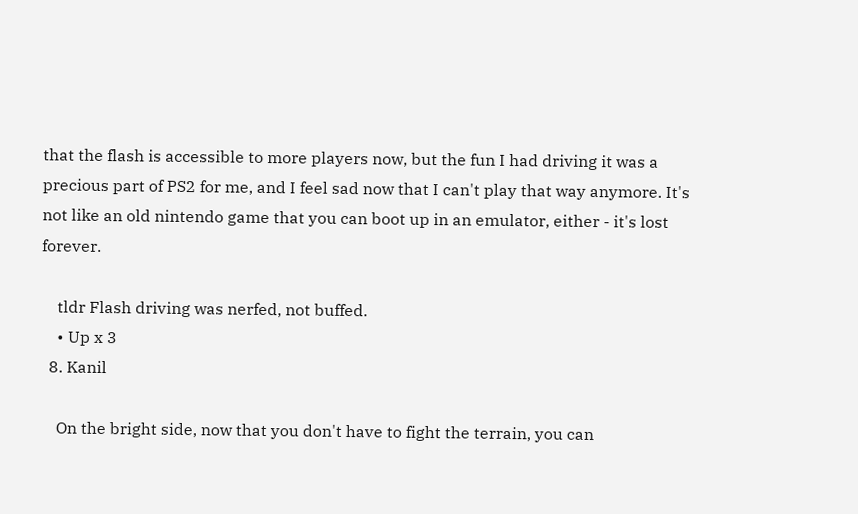that the flash is accessible to more players now, but the fun I had driving it was a precious part of PS2 for me, and I feel sad now that I can't play that way anymore. It's not like an old nintendo game that you can boot up in an emulator, either - it's lost forever.

    tldr Flash driving was nerfed, not buffed.
    • Up x 3
  8. Kanil

    On the bright side, now that you don't have to fight the terrain, you can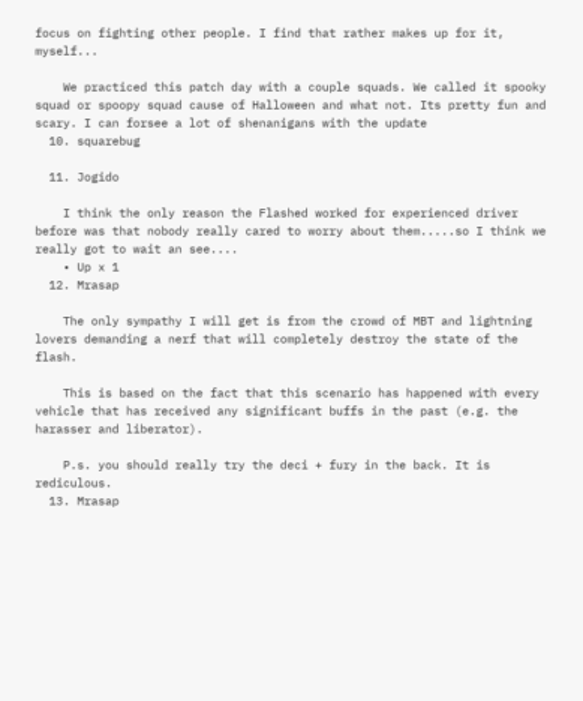focus on fighting other people. I find that rather makes up for it, myself...

    We practiced this patch day with a couple squads. We called it spooky squad or spoopy squad cause of Halloween and what not. Its pretty fun and scary. I can forsee a lot of shenanigans with the update
  10. squarebug

  11. Jogido

    I think the only reason the Flashed worked for experienced driver before was that nobody really cared to worry about them.....so I think we really got to wait an see....
    • Up x 1
  12. Mrasap

    The only sympathy I will get is from the crowd of MBT and lightning lovers demanding a nerf that will completely destroy the state of the flash.

    This is based on the fact that this scenario has happened with every vehicle that has received any significant buffs in the past (e.g. the harasser and liberator).

    P.s. you should really try the deci + fury in the back. It is rediculous.
  13. Mrasap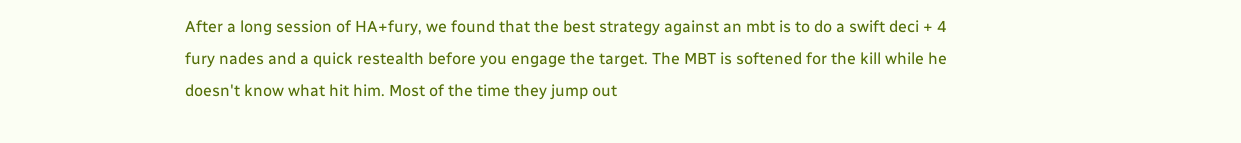After a long session of HA+fury, we found that the best strategy against an mbt is to do a swift deci + 4 fury nades and a quick restealth before you engage the target. The MBT is softened for the kill while he doesn't know what hit him. Most of the time they jump out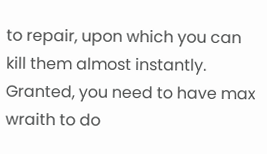to repair, upon which you can kill them almost instantly. Granted, you need to have max wraith to do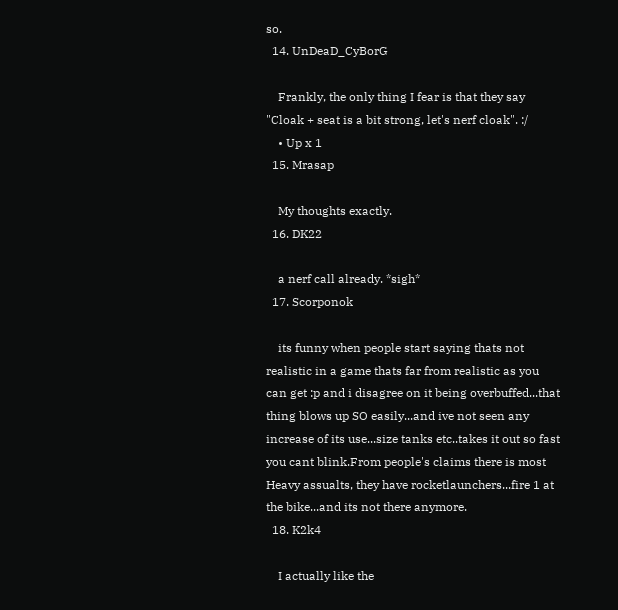so.
  14. UnDeaD_CyBorG

    Frankly, the only thing I fear is that they say "Cloak + seat is a bit strong, let's nerf cloak". :/
    • Up x 1
  15. Mrasap

    My thoughts exactly.
  16. DK22

    a nerf call already. *sigh*
  17. Scorponok

    its funny when people start saying thats not realistic in a game thats far from realistic as you can get :p and i disagree on it being overbuffed...that thing blows up SO easily...and ive not seen any increase of its use...size tanks etc..takes it out so fast you cant blink.From people's claims there is most Heavy assualts, they have rocketlaunchers...fire 1 at the bike...and its not there anymore.
  18. K2k4

    I actually like the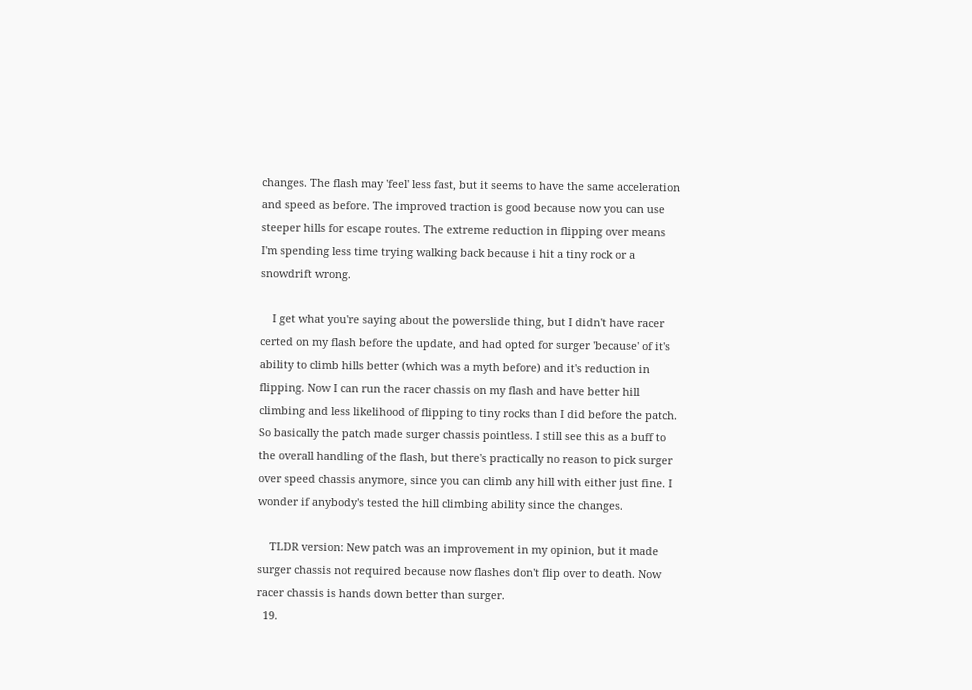changes. The flash may 'feel' less fast, but it seems to have the same acceleration and speed as before. The improved traction is good because now you can use steeper hills for escape routes. The extreme reduction in flipping over means I'm spending less time trying walking back because i hit a tiny rock or a snowdrift wrong.

    I get what you're saying about the powerslide thing, but I didn't have racer certed on my flash before the update, and had opted for surger 'because' of it's ability to climb hills better (which was a myth before) and it's reduction in flipping. Now I can run the racer chassis on my flash and have better hill climbing and less likelihood of flipping to tiny rocks than I did before the patch. So basically the patch made surger chassis pointless. I still see this as a buff to the overall handling of the flash, but there's practically no reason to pick surger over speed chassis anymore, since you can climb any hill with either just fine. I wonder if anybody's tested the hill climbing ability since the changes.

    TLDR version: New patch was an improvement in my opinion, but it made surger chassis not required because now flashes don't flip over to death. Now racer chassis is hands down better than surger.
  19.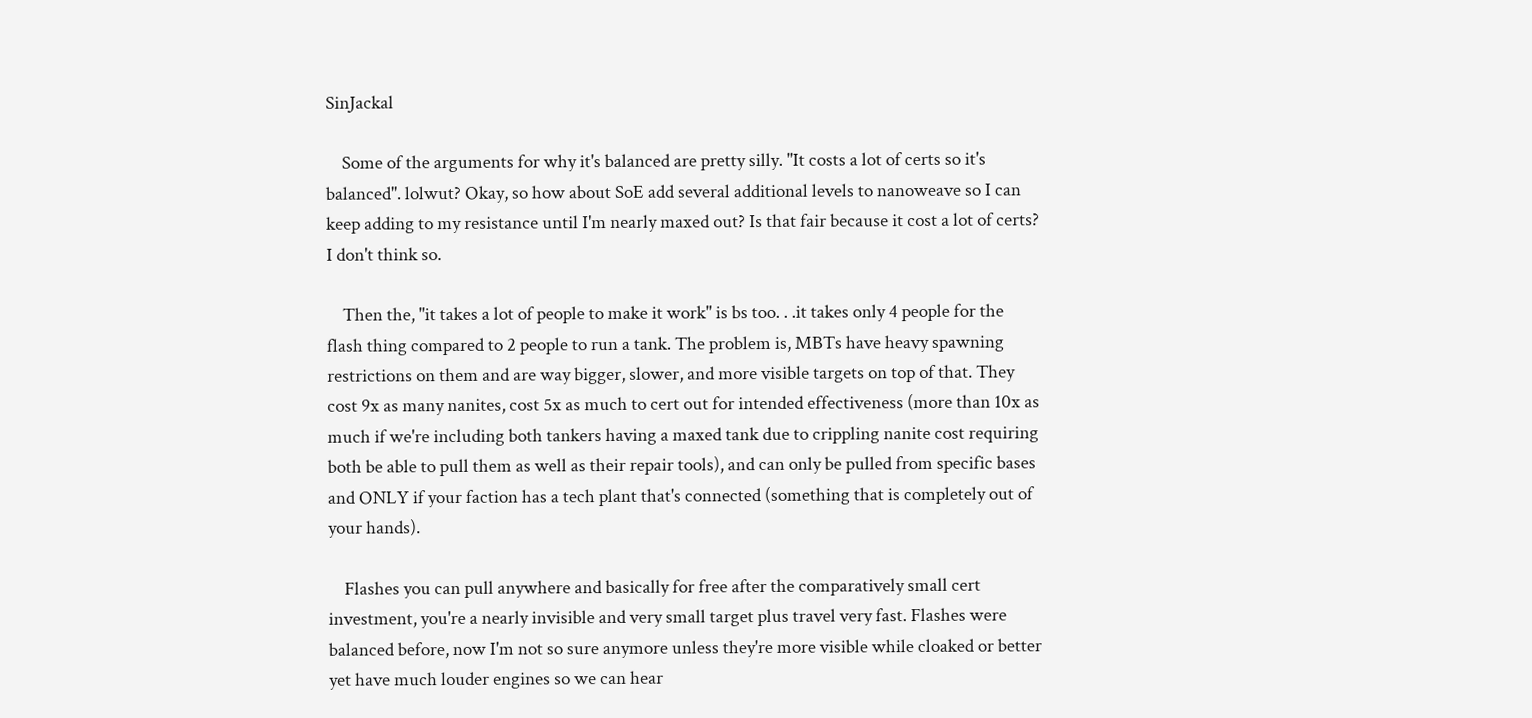SinJackal

    Some of the arguments for why it's balanced are pretty silly. "It costs a lot of certs so it's balanced". lolwut? Okay, so how about SoE add several additional levels to nanoweave so I can keep adding to my resistance until I'm nearly maxed out? Is that fair because it cost a lot of certs? I don't think so.

    Then the, "it takes a lot of people to make it work" is bs too. . .it takes only 4 people for the flash thing compared to 2 people to run a tank. The problem is, MBTs have heavy spawning restrictions on them and are way bigger, slower, and more visible targets on top of that. They cost 9x as many nanites, cost 5x as much to cert out for intended effectiveness (more than 10x as much if we're including both tankers having a maxed tank due to crippling nanite cost requiring both be able to pull them as well as their repair tools), and can only be pulled from specific bases and ONLY if your faction has a tech plant that's connected (something that is completely out of your hands).

    Flashes you can pull anywhere and basically for free after the comparatively small cert investment, you're a nearly invisible and very small target plus travel very fast. Flashes were balanced before, now I'm not so sure anymore unless they're more visible while cloaked or better yet have much louder engines so we can hear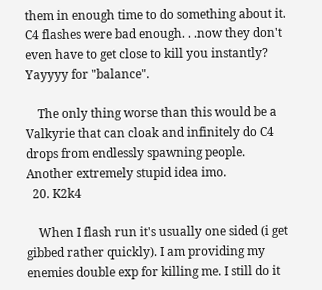them in enough time to do something about it. C4 flashes were bad enough. . .now they don't even have to get close to kill you instantly? Yayyyy for "balance".

    The only thing worse than this would be a Valkyrie that can cloak and infinitely do C4 drops from endlessly spawning people. Another extremely stupid idea imo.
  20. K2k4

    When I flash run it's usually one sided (i get gibbed rather quickly). I am providing my enemies double exp for killing me. I still do it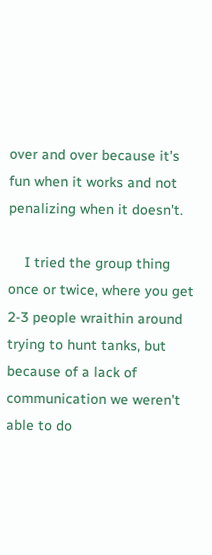over and over because it's fun when it works and not penalizing when it doesn't.

    I tried the group thing once or twice, where you get 2-3 people wraithin around trying to hunt tanks, but because of a lack of communication we weren't able to do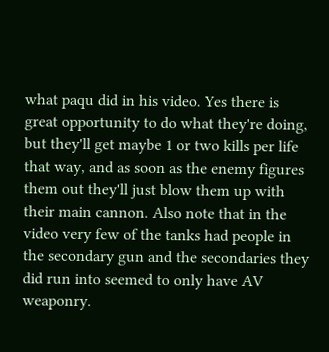what paqu did in his video. Yes there is great opportunity to do what they're doing, but they'll get maybe 1 or two kills per life that way, and as soon as the enemy figures them out they'll just blow them up with their main cannon. Also note that in the video very few of the tanks had people in the secondary gun and the secondaries they did run into seemed to only have AV weaponry.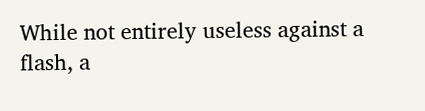While not entirely useless against a flash, a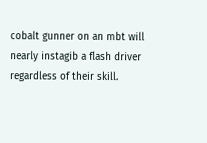cobalt gunner on an mbt will nearly instagib a flash driver regardless of their skill.